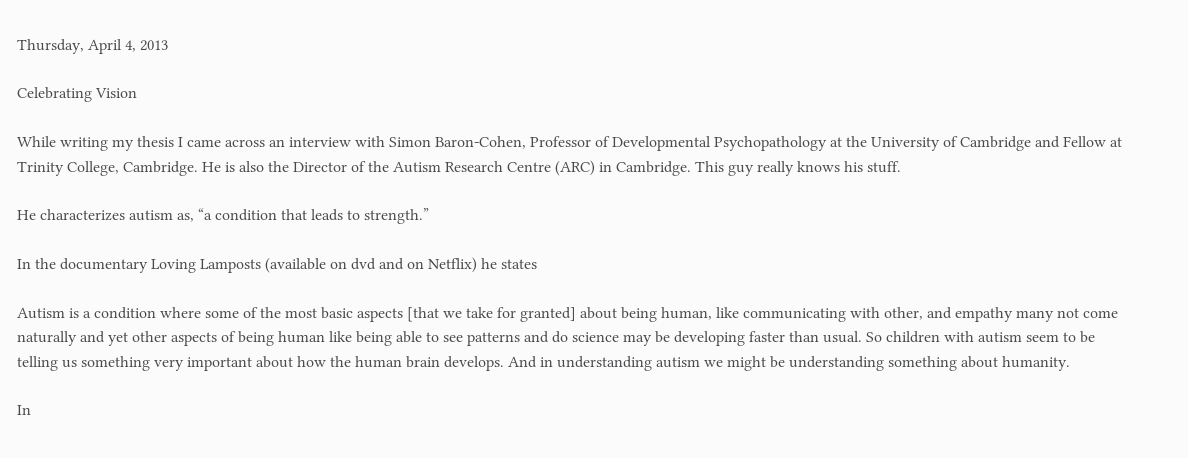Thursday, April 4, 2013

Celebrating Vision

While writing my thesis I came across an interview with Simon Baron-Cohen, Professor of Developmental Psychopathology at the University of Cambridge and Fellow at Trinity College, Cambridge. He is also the Director of the Autism Research Centre (ARC) in Cambridge. This guy really knows his stuff.

He characterizes autism as, “a condition that leads to strength.”

In the documentary Loving Lamposts (available on dvd and on Netflix) he states

Autism is a condition where some of the most basic aspects [that we take for granted] about being human, like communicating with other, and empathy many not come naturally and yet other aspects of being human like being able to see patterns and do science may be developing faster than usual. So children with autism seem to be telling us something very important about how the human brain develops. And in understanding autism we might be understanding something about humanity.

In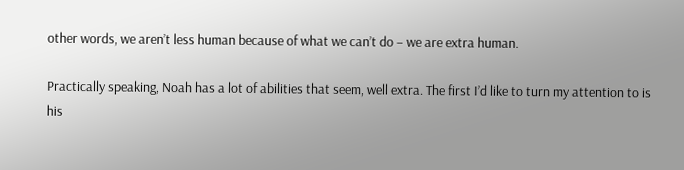other words, we aren’t less human because of what we can’t do – we are extra human.

Practically speaking, Noah has a lot of abilities that seem, well extra. The first I’d like to turn my attention to is his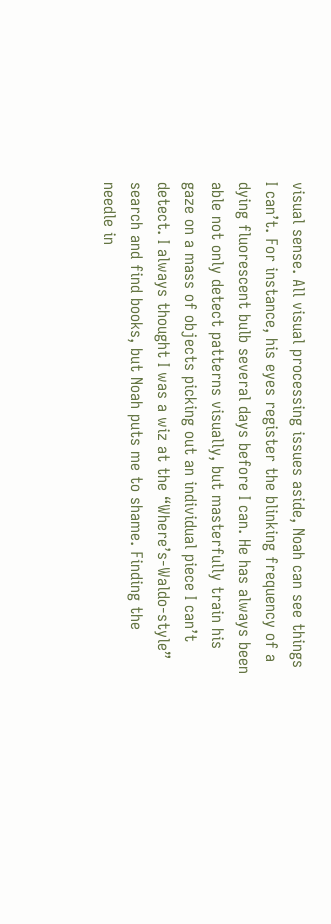visual sense. All visual processing issues aside, Noah can see things I can’t. For instance, his eyes register the blinking frequency of a dying fluorescent bulb several days before I can. He has always been able not only detect patterns visually, but masterfully train his gaze on a mass of objects picking out an individual piece I can’t detect. I always thought I was a wiz at the “Where’s-Waldo-style” search and find books, but Noah puts me to shame. Finding the needle in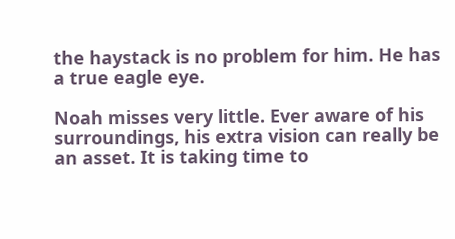the haystack is no problem for him. He has a true eagle eye.

Noah misses very little. Ever aware of his surroundings, his extra vision can really be an asset. It is taking time to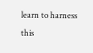learn to harness this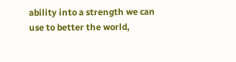ability into a strength we can use to better the world,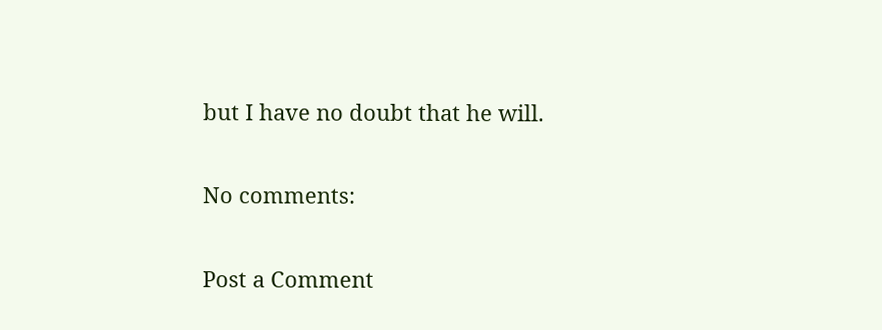but I have no doubt that he will.

No comments:

Post a Comment